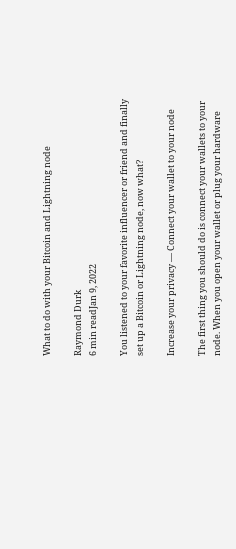What to do with your Bitcoin and Lightning node

Raymond Durk
6 min readJan 9, 2022

You listened to your favorite influencer or friend and finally set up a Bitcoin or Lightning node, now what?

Increase your privacy — Connect your wallet to your node

The first thing you should do is connect your wallets to your node. When you open your wallet or plug your hardware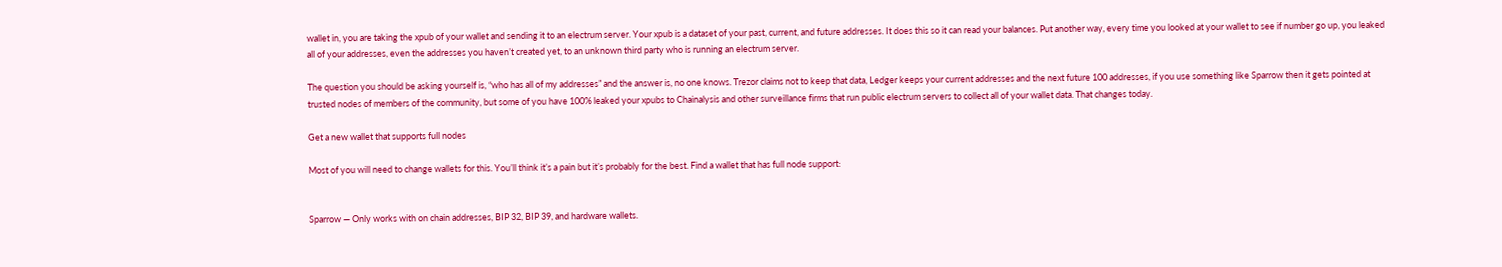wallet in, you are taking the xpub of your wallet and sending it to an electrum server. Your xpub is a dataset of your past, current, and future addresses. It does this so it can read your balances. Put another way, every time you looked at your wallet to see if number go up, you leaked all of your addresses, even the addresses you haven’t created yet, to an unknown third party who is running an electrum server.

The question you should be asking yourself is, “who has all of my addresses” and the answer is, no one knows. Trezor claims not to keep that data, Ledger keeps your current addresses and the next future 100 addresses, if you use something like Sparrow then it gets pointed at trusted nodes of members of the community, but some of you have 100% leaked your xpubs to Chainalysis and other surveillance firms that run public electrum servers to collect all of your wallet data. That changes today.

Get a new wallet that supports full nodes

Most of you will need to change wallets for this. You’ll think it’s a pain but it’s probably for the best. Find a wallet that has full node support:


Sparrow — Only works with on chain addresses, BIP 32, BIP 39, and hardware wallets.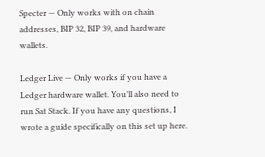Specter — Only works with on chain addresses, BIP 32, BIP 39, and hardware wallets.

Ledger Live — Only works if you have a Ledger hardware wallet. You’ll also need to run Sat Stack. If you have any questions, I wrote a guide specifically on this set up here.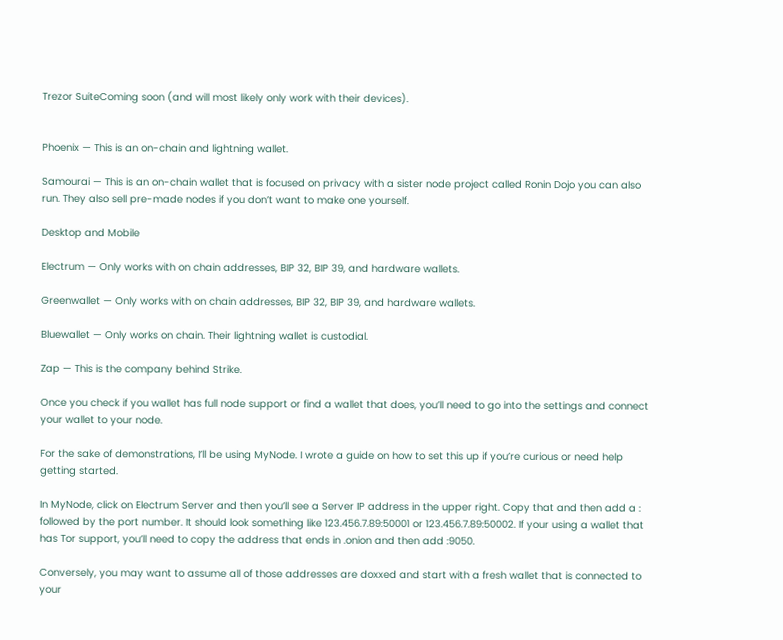Trezor SuiteComing soon (and will most likely only work with their devices).


Phoenix — This is an on-chain and lightning wallet.

Samourai — This is an on-chain wallet that is focused on privacy with a sister node project called Ronin Dojo you can also run. They also sell pre-made nodes if you don’t want to make one yourself.

Desktop and Mobile

Electrum — Only works with on chain addresses, BIP 32, BIP 39, and hardware wallets.

Greenwallet — Only works with on chain addresses, BIP 32, BIP 39, and hardware wallets.

Bluewallet — Only works on chain. Their lightning wallet is custodial.

Zap — This is the company behind Strike.

Once you check if you wallet has full node support or find a wallet that does, you’ll need to go into the settings and connect your wallet to your node.

For the sake of demonstrations, I’ll be using MyNode. I wrote a guide on how to set this up if you’re curious or need help getting started.

In MyNode, click on Electrum Server and then you’ll see a Server IP address in the upper right. Copy that and then add a : followed by the port number. It should look something like 123.456.7.89:50001 or 123.456.7.89:50002. If your using a wallet that has Tor support, you’ll need to copy the address that ends in .onion and then add :9050.

Conversely, you may want to assume all of those addresses are doxxed and start with a fresh wallet that is connected to your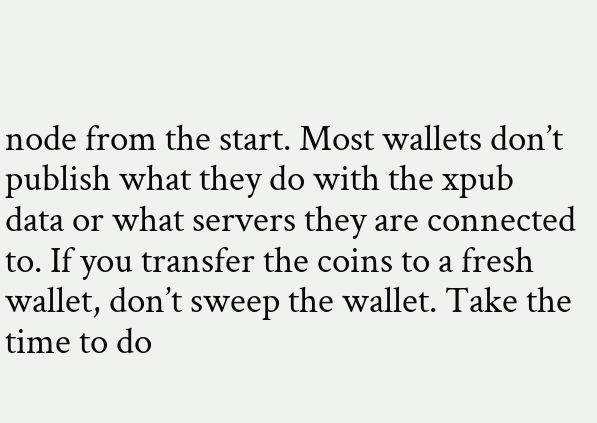node from the start. Most wallets don’t publish what they do with the xpub data or what servers they are connected to. If you transfer the coins to a fresh wallet, don’t sweep the wallet. Take the time to do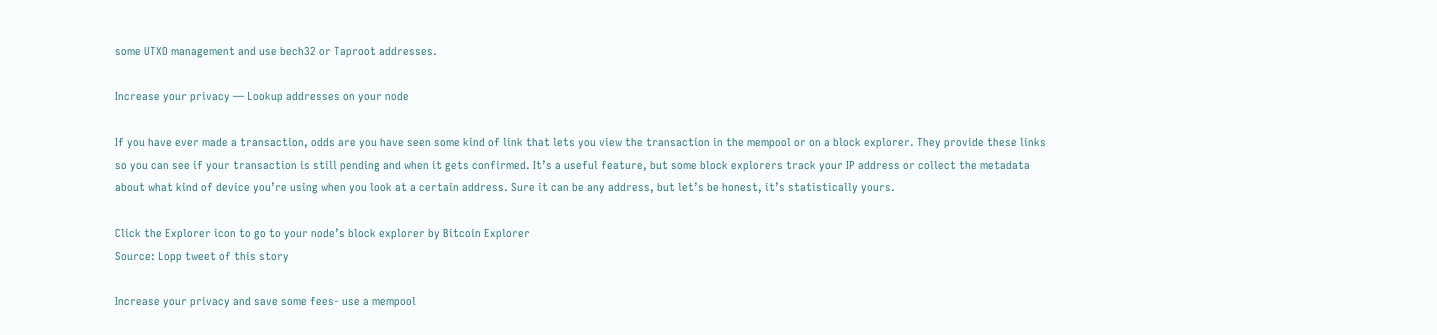some UTXO management and use bech32 or Taproot addresses.

Increase your privacy — Lookup addresses on your node

If you have ever made a transaction, odds are you have seen some kind of link that lets you view the transaction in the mempool or on a block explorer. They provide these links so you can see if your transaction is still pending and when it gets confirmed. It’s a useful feature, but some block explorers track your IP address or collect the metadata about what kind of device you’re using when you look at a certain address. Sure it can be any address, but let’s be honest, it’s statistically yours.

Click the Explorer icon to go to your node’s block explorer by Bitcoin Explorer
Source: Lopp tweet of this story

Increase your privacy and save some fees- use a mempool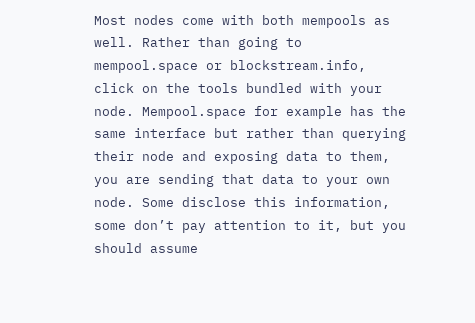Most nodes come with both mempools as well. Rather than going to mempool.space or blockstream.info, click on the tools bundled with your node. Mempool.space for example has the same interface but rather than querying their node and exposing data to them, you are sending that data to your own node. Some disclose this information, some don’t pay attention to it, but you should assume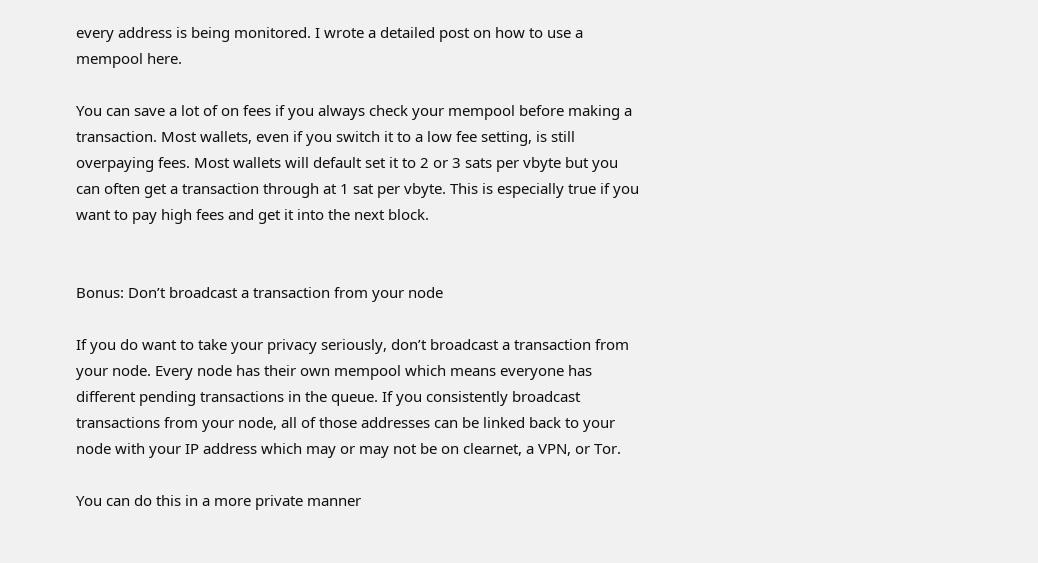every address is being monitored. I wrote a detailed post on how to use a mempool here.

You can save a lot of on fees if you always check your mempool before making a transaction. Most wallets, even if you switch it to a low fee setting, is still overpaying fees. Most wallets will default set it to 2 or 3 sats per vbyte but you can often get a transaction through at 1 sat per vbyte. This is especially true if you want to pay high fees and get it into the next block.


Bonus: Don’t broadcast a transaction from your node

If you do want to take your privacy seriously, don’t broadcast a transaction from your node. Every node has their own mempool which means everyone has different pending transactions in the queue. If you consistently broadcast transactions from your node, all of those addresses can be linked back to your node with your IP address which may or may not be on clearnet, a VPN, or Tor.

You can do this in a more private manner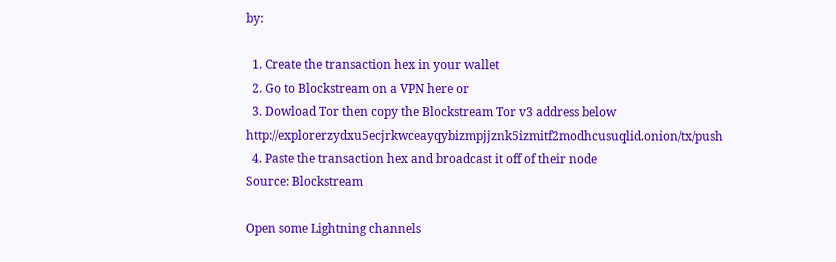by:

  1. Create the transaction hex in your wallet
  2. Go to Blockstream on a VPN here or
  3. Dowload Tor then copy the Blockstream Tor v3 address below http://explorerzydxu5ecjrkwceayqybizmpjjznk5izmitf2modhcusuqlid.onion/tx/push
  4. Paste the transaction hex and broadcast it off of their node
Source: Blockstream

Open some Lightning channels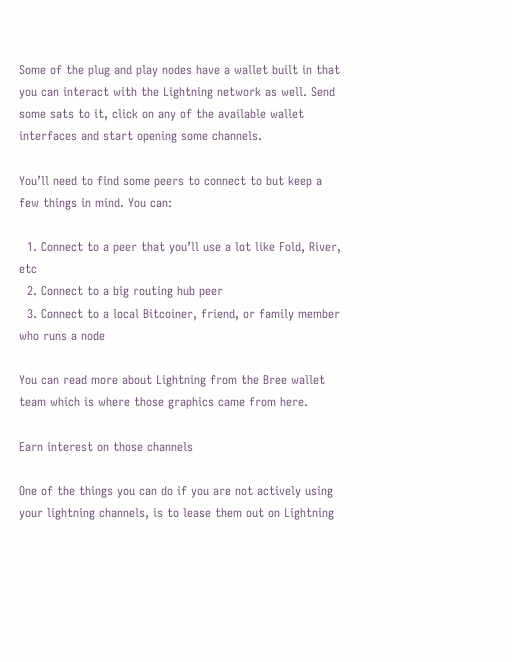Some of the plug and play nodes have a wallet built in that you can interact with the Lightning network as well. Send some sats to it, click on any of the available wallet interfaces and start opening some channels.

You’ll need to find some peers to connect to but keep a few things in mind. You can:

  1. Connect to a peer that you’ll use a lot like Fold, River, etc
  2. Connect to a big routing hub peer
  3. Connect to a local Bitcoiner, friend, or family member who runs a node

You can read more about Lightning from the Bree wallet team which is where those graphics came from here.

Earn interest on those channels

One of the things you can do if you are not actively using your lightning channels, is to lease them out on Lightning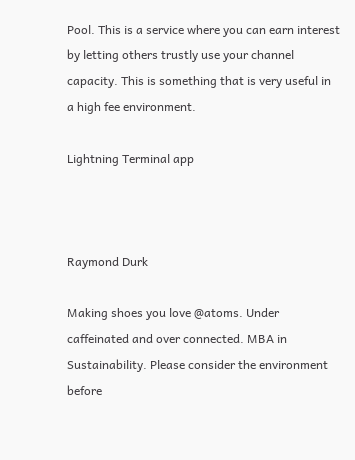Pool. This is a service where you can earn interest by letting others trustly use your channel capacity. This is something that is very useful in a high fee environment.

Lightning Terminal app



Raymond Durk

Making shoes you love @atoms. Under caffeinated and over connected. MBA in Sustainability. Please consider the environment before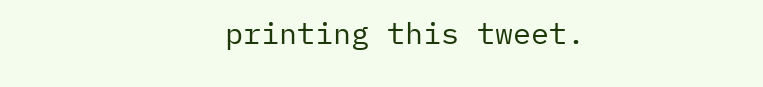printing this tweet.